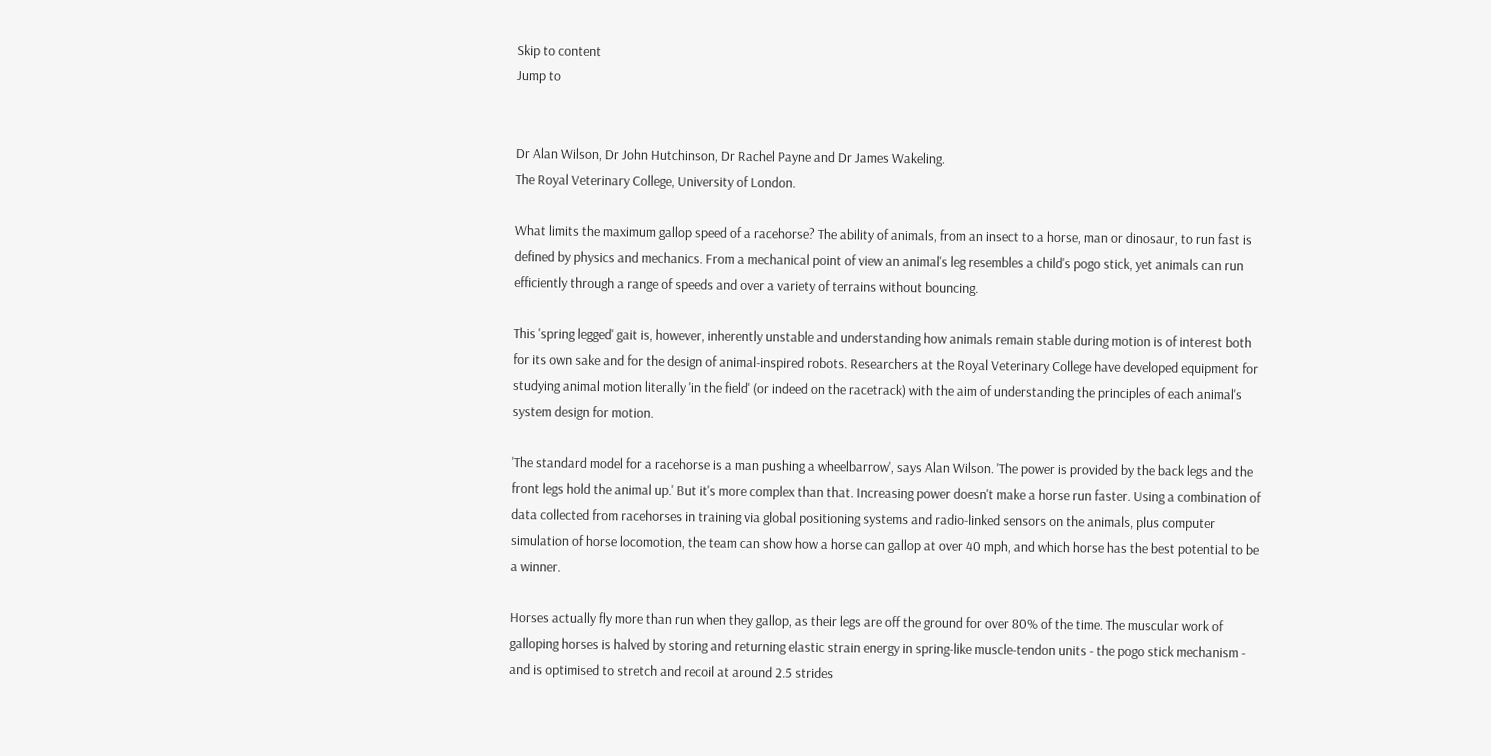Skip to content
Jump to


Dr Alan Wilson, Dr John Hutchinson, Dr Rachel Payne and Dr James Wakeling.
The Royal Veterinary College, University of London.

What limits the maximum gallop speed of a racehorse? The ability of animals, from an insect to a horse, man or dinosaur, to run fast is defined by physics and mechanics. From a mechanical point of view an animal's leg resembles a child's pogo stick, yet animals can run efficiently through a range of speeds and over a variety of terrains without bouncing.

This 'spring legged' gait is, however, inherently unstable and understanding how animals remain stable during motion is of interest both for its own sake and for the design of animal-inspired robots. Researchers at the Royal Veterinary College have developed equipment for studying animal motion literally 'in the field' (or indeed on the racetrack) with the aim of understanding the principles of each animal's system design for motion.

'The standard model for a racehorse is a man pushing a wheelbarrow', says Alan Wilson. 'The power is provided by the back legs and the front legs hold the animal up.' But it's more complex than that. Increasing power doesn't make a horse run faster. Using a combination of data collected from racehorses in training via global positioning systems and radio-linked sensors on the animals, plus computer simulation of horse locomotion, the team can show how a horse can gallop at over 40 mph, and which horse has the best potential to be a winner.

Horses actually fly more than run when they gallop, as their legs are off the ground for over 80% of the time. The muscular work of galloping horses is halved by storing and returning elastic strain energy in spring-like muscle-tendon units - the pogo stick mechanism - and is optimised to stretch and recoil at around 2.5 strides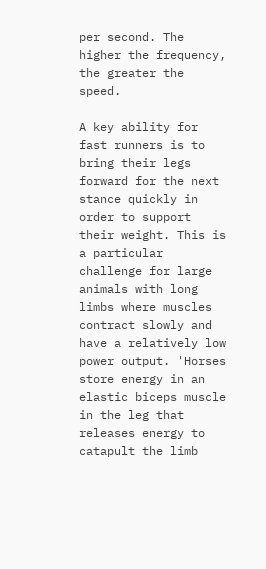per second. The higher the frequency, the greater the speed.

A key ability for fast runners is to bring their legs forward for the next stance quickly in order to support their weight. This is a particular challenge for large animals with long limbs where muscles contract slowly and have a relatively low power output. 'Horses store energy in an elastic biceps muscle in the leg that releases energy to catapult the limb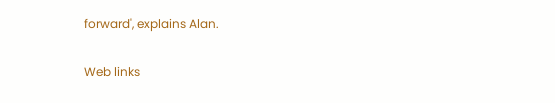forward', explains Alan.

Web links